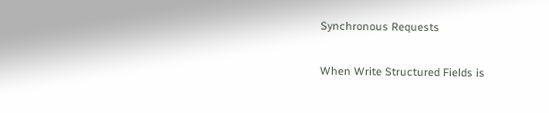Synchronous Requests

When Write Structured Fields is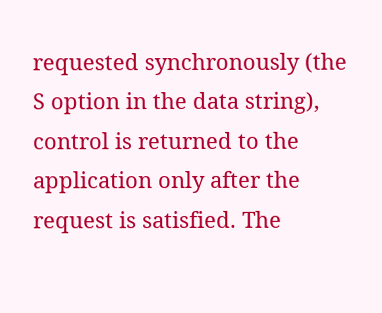requested synchronously (the S option in the data string), control is returned to the application only after the request is satisfied. The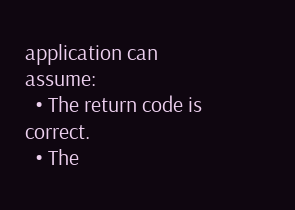application can assume:
  • The return code is correct.
  • The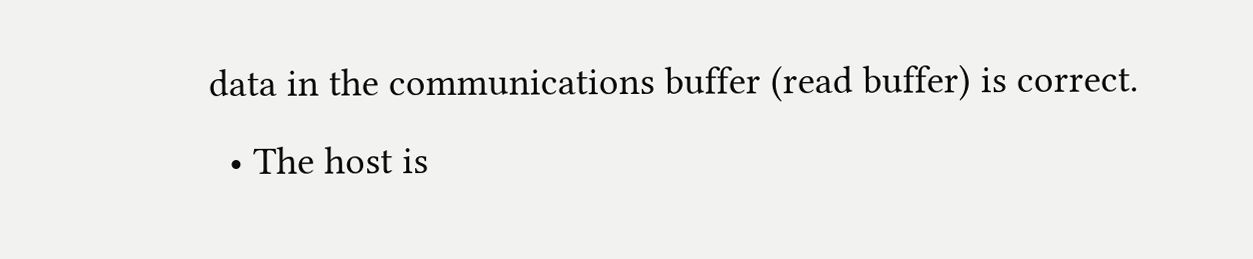data in the communications buffer (read buffer) is correct.
  • The host is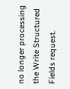no longer processing the Write Structured Fields request.